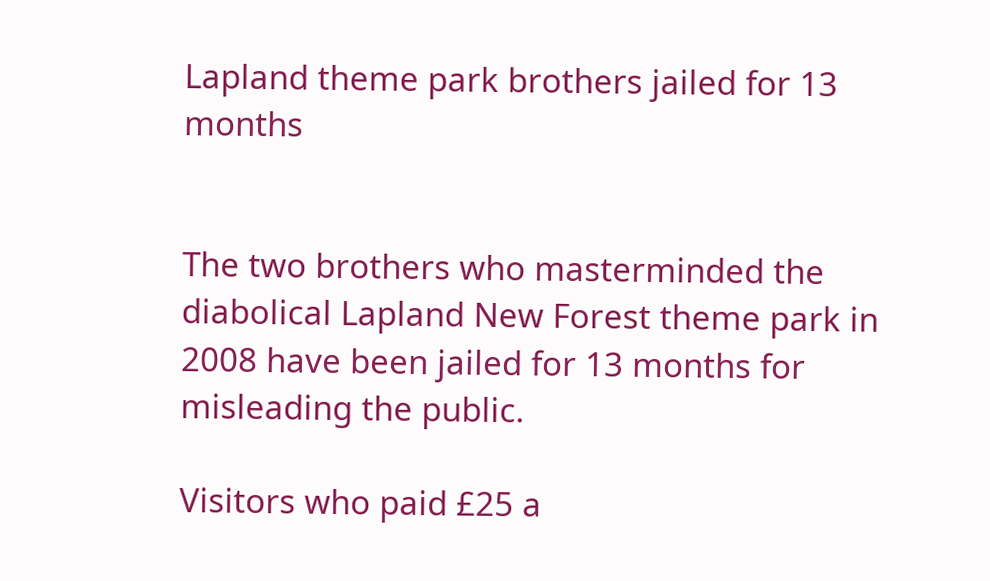Lapland theme park brothers jailed for 13 months


The two brothers who masterminded the diabolical Lapland New Forest theme park in 2008 have been jailed for 13 months for misleading the public.

Visitors who paid £25 a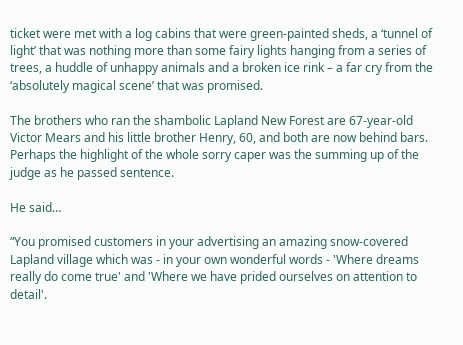ticket were met with a log cabins that were green-painted sheds, a ‘tunnel of light’ that was nothing more than some fairy lights hanging from a series of trees, a huddle of unhappy animals and a broken ice rink – a far cry from the ‘absolutely magical scene’ that was promised.

The brothers who ran the shambolic Lapland New Forest are 67-year-old Victor Mears and his little brother Henry, 60, and both are now behind bars. Perhaps the highlight of the whole sorry caper was the summing up of the judge as he passed sentence.

He said…

“You promised customers in your advertising an amazing snow-covered Lapland village which was - in your own wonderful words - 'Where dreams really do come true' and 'Where we have prided ourselves on attention to detail'.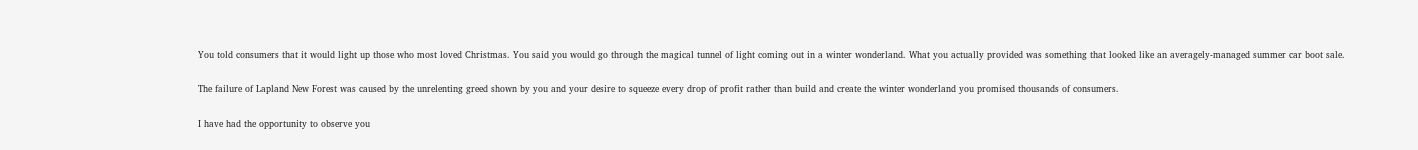You told consumers that it would light up those who most loved Christmas. You said you would go through the magical tunnel of light coming out in a winter wonderland. What you actually provided was something that looked like an averagely-managed summer car boot sale.

The failure of Lapland New Forest was caused by the unrelenting greed shown by you and your desire to squeeze every drop of profit rather than build and create the winter wonderland you promised thousands of consumers.

I have had the opportunity to observe you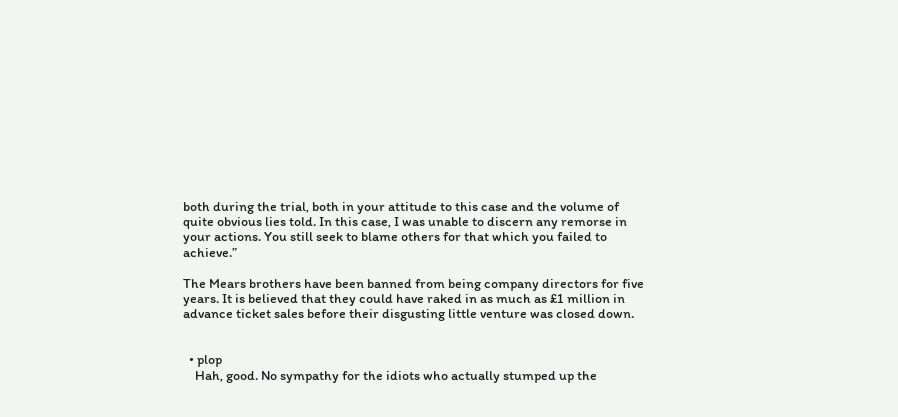both during the trial, both in your attitude to this case and the volume of quite obvious lies told. In this case, I was unable to discern any remorse in your actions. You still seek to blame others for that which you failed to achieve.”

The Mears brothers have been banned from being company directors for five years. It is believed that they could have raked in as much as £1 million in advance ticket sales before their disgusting little venture was closed down.


  • plop
    Hah, good. No sympathy for the idiots who actually stumped up the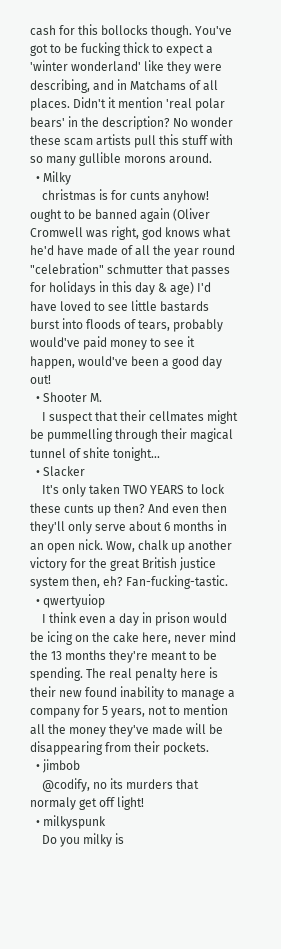cash for this bollocks though. You've got to be fucking thick to expect a 'winter wonderland' like they were describing, and in Matchams of all places. Didn't it mention 'real polar bears' in the description? No wonder these scam artists pull this stuff with so many gullible morons around.
  • Milky
    christmas is for cunts anyhow! ought to be banned again (Oliver Cromwell was right, god knows what he'd have made of all the year round "celebration" schmutter that passes for holidays in this day & age) I'd have loved to see little bastards burst into floods of tears, probably would've paid money to see it happen, would've been a good day out!
  • Shooter M.
    I suspect that their cellmates might be pummelling through their magical tunnel of shite tonight...
  • Slacker
    It's only taken TWO YEARS to lock these cunts up then? And even then they'll only serve about 6 months in an open nick. Wow, chalk up another victory for the great British justice system then, eh? Fan-fucking-tastic.
  • qwertyuiop
    I think even a day in prison would be icing on the cake here, never mind the 13 months they're meant to be spending. The real penalty here is their new found inability to manage a company for 5 years, not to mention all the money they've made will be disappearing from their pockets.
  • jimbob
    @codify, no its murders that normaly get off light!
  • milkyspunk
    Do you milky is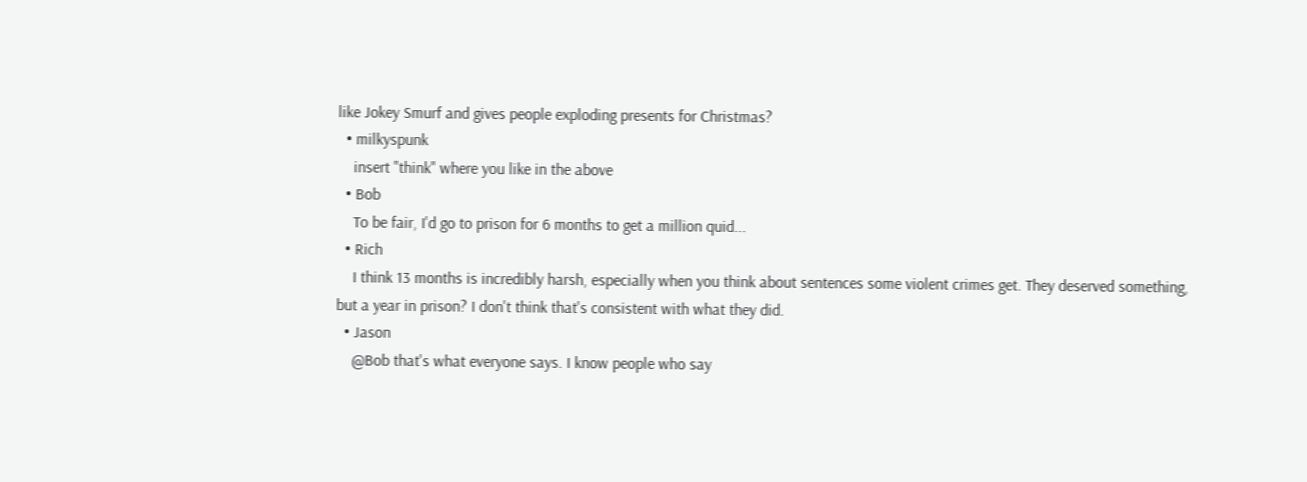like Jokey Smurf and gives people exploding presents for Christmas?
  • milkyspunk
    insert "think" where you like in the above
  • Bob
    To be fair, I'd go to prison for 6 months to get a million quid...
  • Rich
    I think 13 months is incredibly harsh, especially when you think about sentences some violent crimes get. They deserved something, but a year in prison? I don't think that's consistent with what they did.
  • Jason
    @Bob that's what everyone says. I know people who say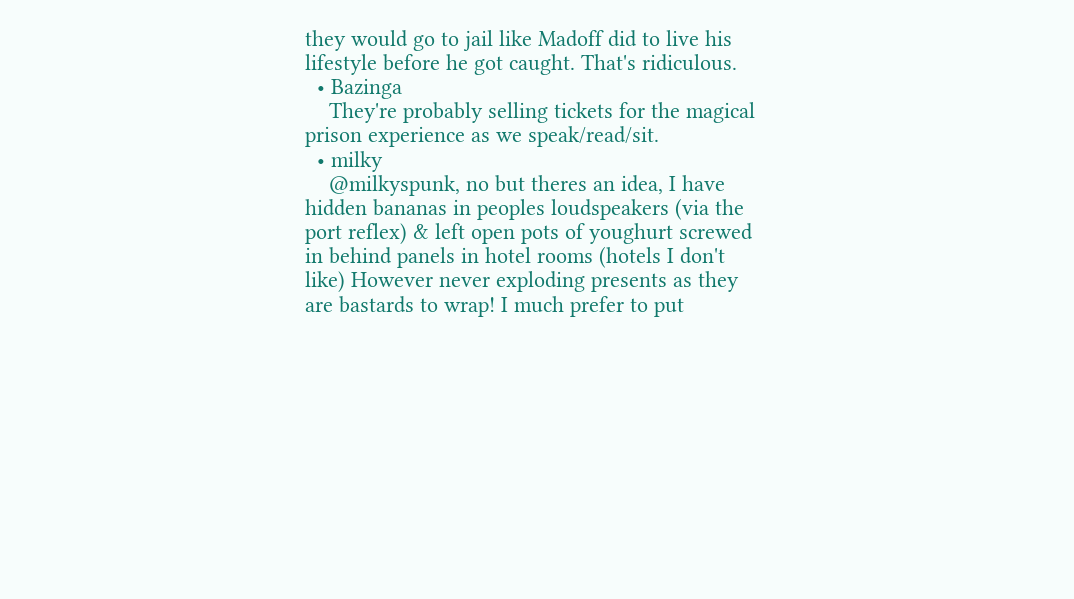they would go to jail like Madoff did to live his lifestyle before he got caught. That's ridiculous.
  • Bazinga
    They're probably selling tickets for the magical prison experience as we speak/read/sit.
  • milky
    @milkyspunk, no but theres an idea, I have hidden bananas in peoples loudspeakers (via the port reflex) & left open pots of youghurt screwed in behind panels in hotel rooms (hotels I don't like) However never exploding presents as they are bastards to wrap! I much prefer to put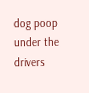dog poop under the drivers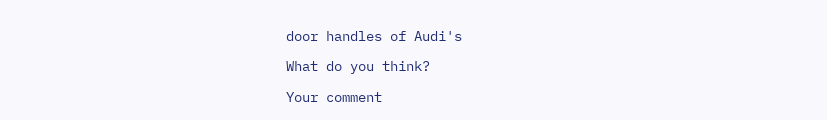door handles of Audi's

What do you think?

Your comment